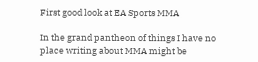First good look at EA Sports MMA

In the grand pantheon of things I have no place writing about MMA might be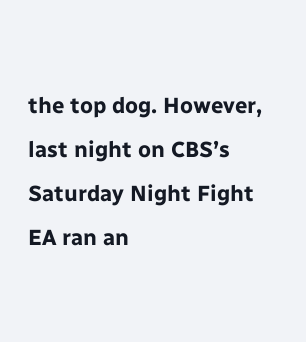the top dog. However, last night on CBS’s Saturday Night Fight EA ran an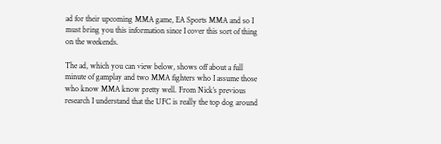ad for their upcoming MMA game, EA Sports MMA and so I must bring you this information since I cover this sort of thing on the weekends.

The ad, which you can view below, shows off about a full minute of gamplay and two MMA fighters who I assume those who know MMA know pretty well. From Nick’s previous research I understand that the UFC is really the top dog around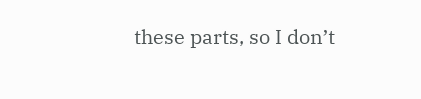these parts, so I don’t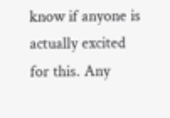know if anyone is actually excited for this. Any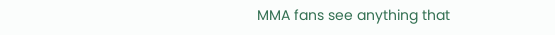MMA fans see anything that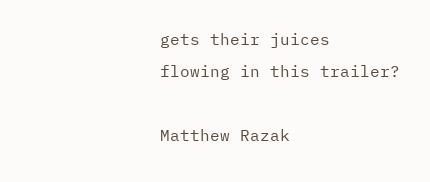gets their juices flowing in this trailer?

Matthew Razak